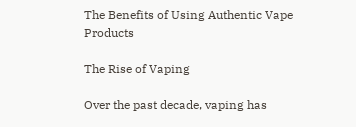The Benefits of Using Authentic Vape Products

The Rise of Vaping

Over the past decade, vaping has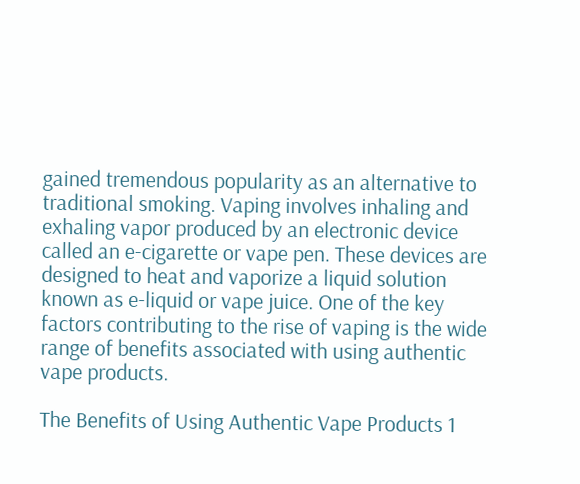gained tremendous popularity as an alternative to traditional smoking. Vaping involves inhaling and exhaling vapor produced by an electronic device called an e-cigarette or vape pen. These devices are designed to heat and vaporize a liquid solution known as e-liquid or vape juice. One of the key factors contributing to the rise of vaping is the wide range of benefits associated with using authentic vape products.

The Benefits of Using Authentic Vape Products 1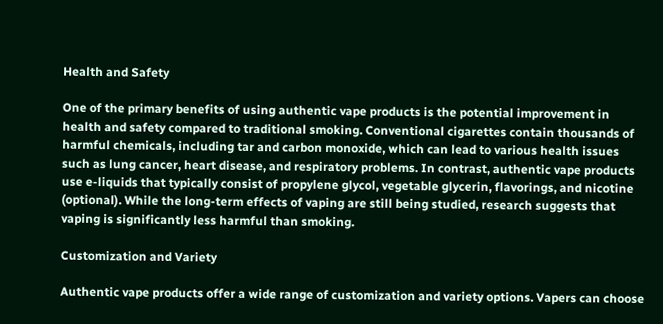Health and Safety

One of the primary benefits of using authentic vape products is the potential improvement in health and safety compared to traditional smoking. Conventional cigarettes contain thousands of harmful chemicals, including tar and carbon monoxide, which can lead to various health issues such as lung cancer, heart disease, and respiratory problems. In contrast, authentic vape products use e-liquids that typically consist of propylene glycol, vegetable glycerin, flavorings, and nicotine (optional). While the long-term effects of vaping are still being studied, research suggests that vaping is significantly less harmful than smoking.

Customization and Variety

Authentic vape products offer a wide range of customization and variety options. Vapers can choose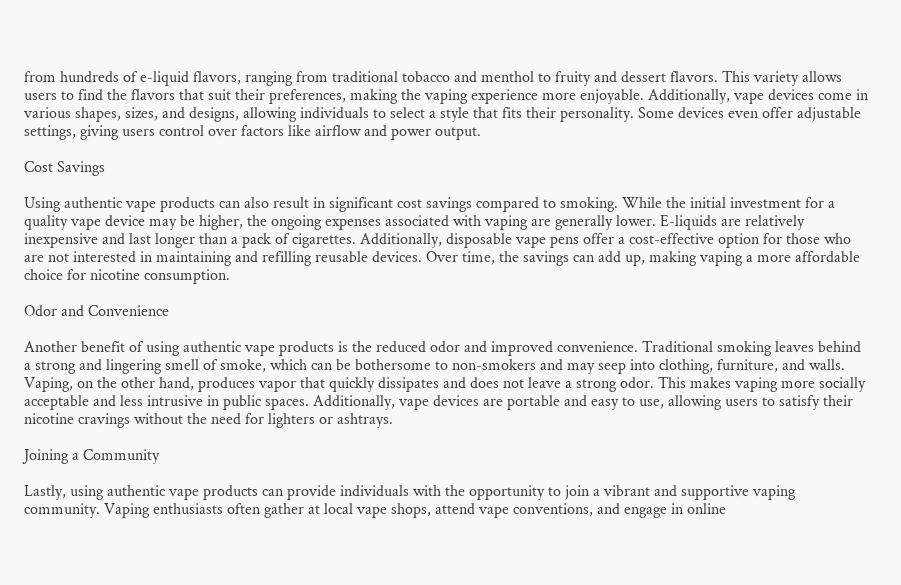from hundreds of e-liquid flavors, ranging from traditional tobacco and menthol to fruity and dessert flavors. This variety allows users to find the flavors that suit their preferences, making the vaping experience more enjoyable. Additionally, vape devices come in various shapes, sizes, and designs, allowing individuals to select a style that fits their personality. Some devices even offer adjustable settings, giving users control over factors like airflow and power output.

Cost Savings

Using authentic vape products can also result in significant cost savings compared to smoking. While the initial investment for a quality vape device may be higher, the ongoing expenses associated with vaping are generally lower. E-liquids are relatively inexpensive and last longer than a pack of cigarettes. Additionally, disposable vape pens offer a cost-effective option for those who are not interested in maintaining and refilling reusable devices. Over time, the savings can add up, making vaping a more affordable choice for nicotine consumption.

Odor and Convenience

Another benefit of using authentic vape products is the reduced odor and improved convenience. Traditional smoking leaves behind a strong and lingering smell of smoke, which can be bothersome to non-smokers and may seep into clothing, furniture, and walls. Vaping, on the other hand, produces vapor that quickly dissipates and does not leave a strong odor. This makes vaping more socially acceptable and less intrusive in public spaces. Additionally, vape devices are portable and easy to use, allowing users to satisfy their nicotine cravings without the need for lighters or ashtrays.

Joining a Community

Lastly, using authentic vape products can provide individuals with the opportunity to join a vibrant and supportive vaping community. Vaping enthusiasts often gather at local vape shops, attend vape conventions, and engage in online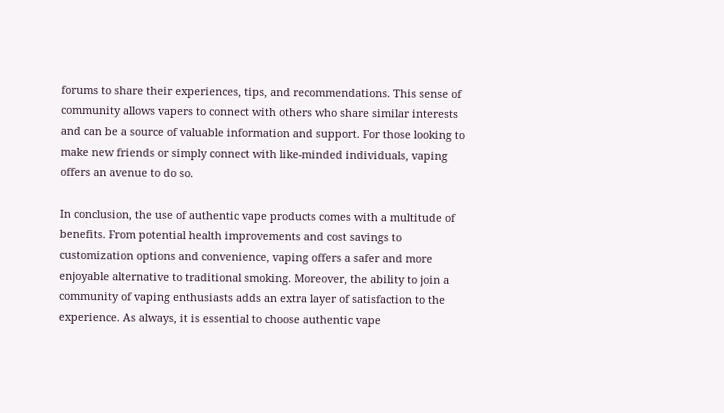forums to share their experiences, tips, and recommendations. This sense of community allows vapers to connect with others who share similar interests and can be a source of valuable information and support. For those looking to make new friends or simply connect with like-minded individuals, vaping offers an avenue to do so.

In conclusion, the use of authentic vape products comes with a multitude of benefits. From potential health improvements and cost savings to customization options and convenience, vaping offers a safer and more enjoyable alternative to traditional smoking. Moreover, the ability to join a community of vaping enthusiasts adds an extra layer of satisfaction to the experience. As always, it is essential to choose authentic vape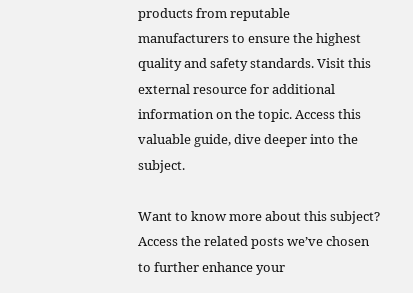products from reputable manufacturers to ensure the highest quality and safety standards. Visit this external resource for additional information on the topic. Access this valuable guide, dive deeper into the subject.

Want to know more about this subject? Access the related posts we’ve chosen to further enhance your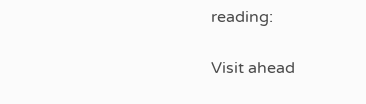reading:

Visit ahead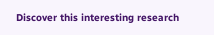Discover this interesting research